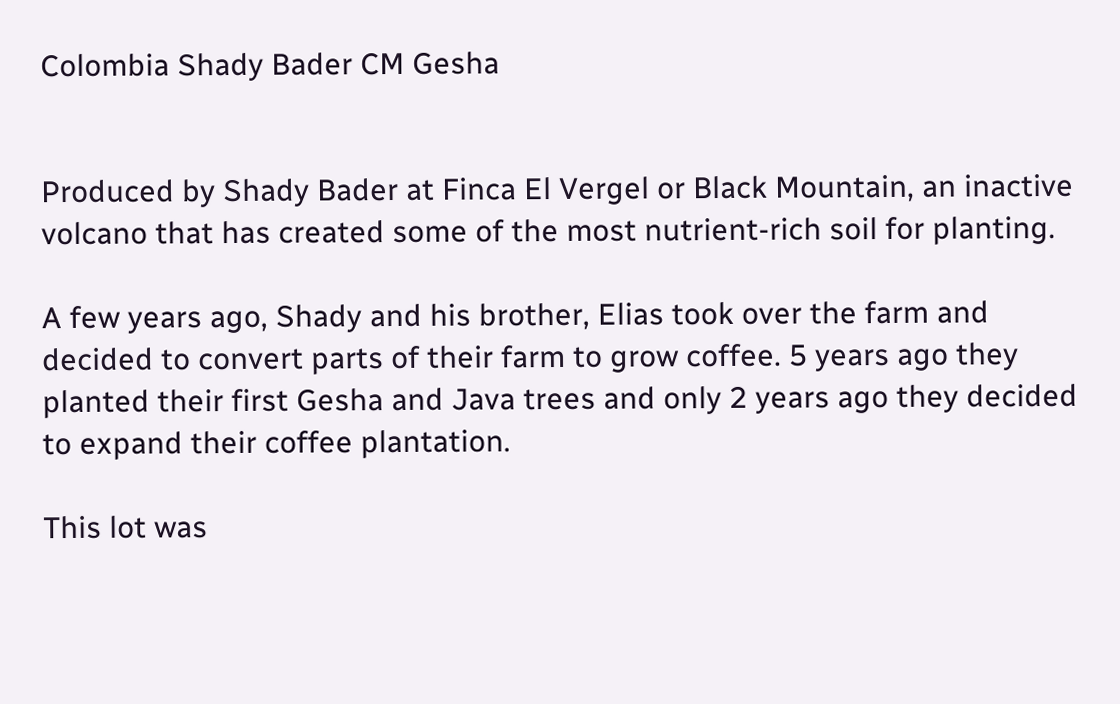Colombia Shady Bader CM Gesha


Produced by Shady Bader at Finca El Vergel or Black Mountain, an inactive volcano that has created some of the most nutrient-rich soil for planting.

A few years ago, Shady and his brother, Elias took over the farm and decided to convert parts of their farm to grow coffee. 5 years ago they planted their first Gesha and Java trees and only 2 years ago they decided to expand their coffee plantation.

This lot was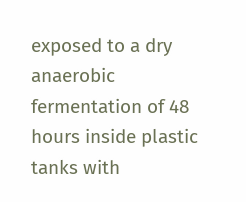exposed to a dry anaerobic fermentation of 48 hours inside plastic tanks with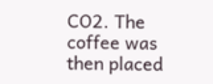CO2. The coffee was then placed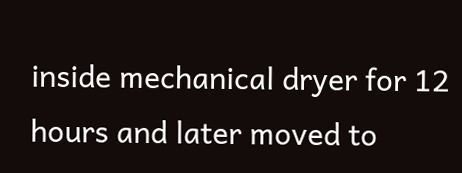inside mechanical dryer for 12 hours and later moved to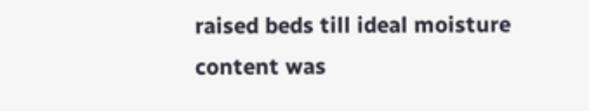raised beds till ideal moisture content was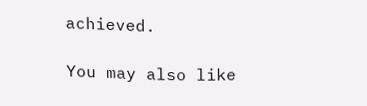achieved.

You may also like